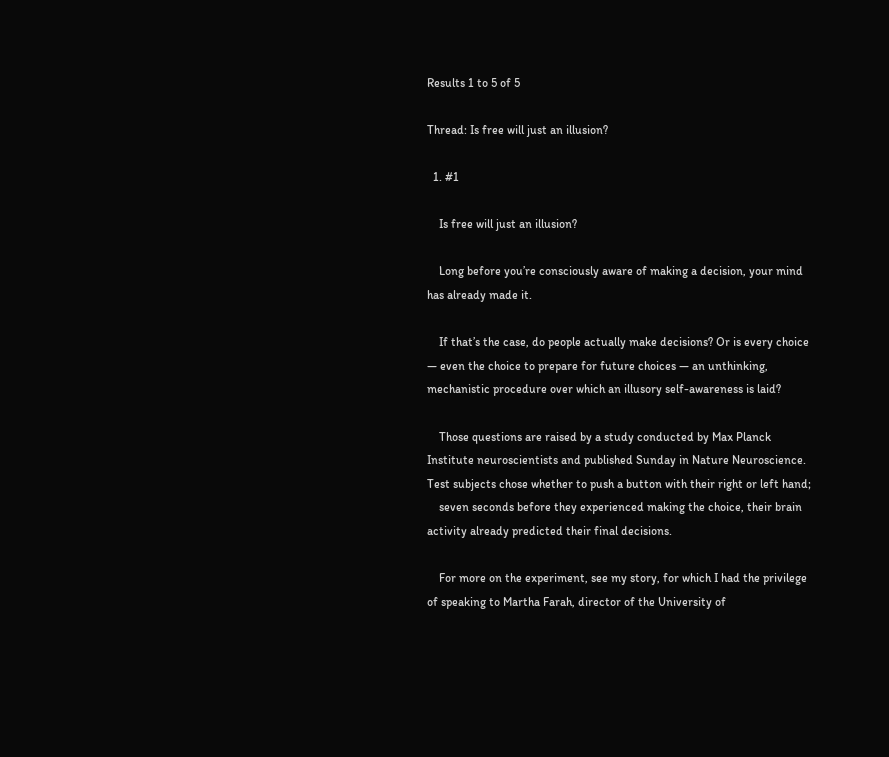Results 1 to 5 of 5

Thread: Is free will just an illusion?

  1. #1

    Is free will just an illusion?

    Long before you’re consciously aware of making a decision, your mind has already made it.

    If that’s the case, do people actually make decisions? Or is every choice — even the choice to prepare for future choices — an unthinking, mechanistic procedure over which an illusory self-awareness is laid?

    Those questions are raised by a study conducted by Max Planck Institute neuroscientists and published Sunday in Nature Neuroscience. Test subjects chose whether to push a button with their right or left hand;
    seven seconds before they experienced making the choice, their brain activity already predicted their final decisions.

    For more on the experiment, see my story, for which I had the privilege of speaking to Martha Farah, director of the University of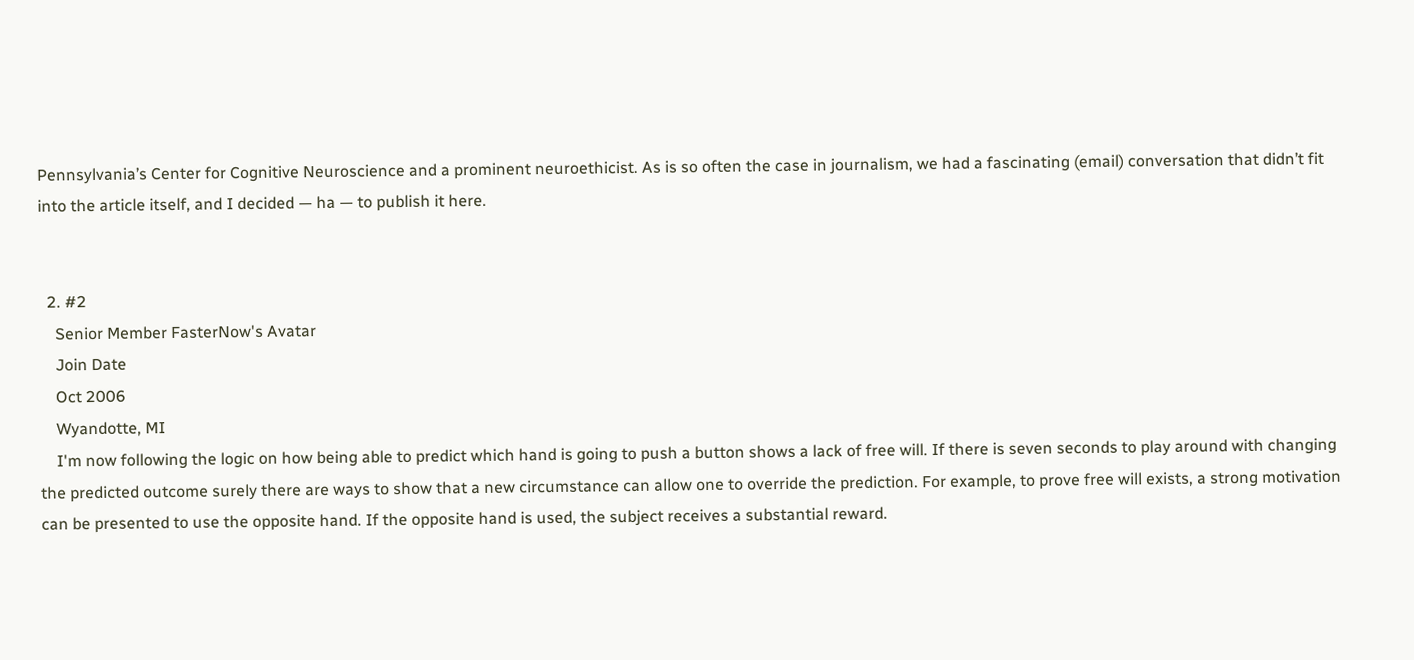Pennsylvania’s Center for Cognitive Neuroscience and a prominent neuroethicist. As is so often the case in journalism, we had a fascinating (email) conversation that didn’t fit into the article itself, and I decided — ha — to publish it here.


  2. #2
    Senior Member FasterNow's Avatar
    Join Date
    Oct 2006
    Wyandotte, MI
    I'm now following the logic on how being able to predict which hand is going to push a button shows a lack of free will. If there is seven seconds to play around with changing the predicted outcome surely there are ways to show that a new circumstance can allow one to override the prediction. For example, to prove free will exists, a strong motivation can be presented to use the opposite hand. If the opposite hand is used, the subject receives a substantial reward.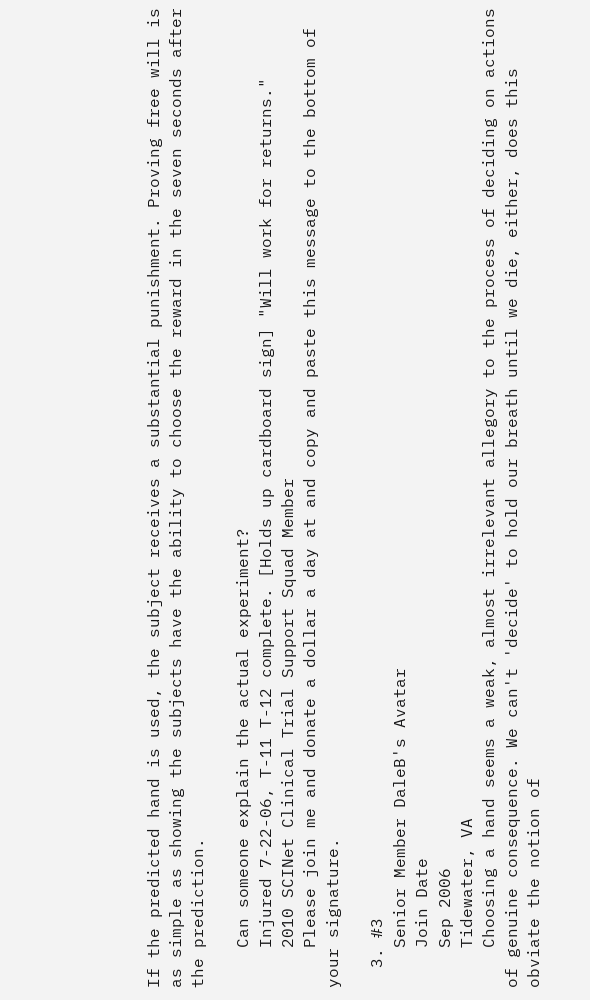If the predicted hand is used, the subject receives a substantial punishment. Proving free will is as simple as showing the subjects have the ability to choose the reward in the seven seconds after the prediction.

    Can someone explain the actual experiment?
    Injured 7-22-06, T-11 T-12 complete. [Holds up cardboard sign] "Will work for returns."
    2010 SCINet Clinical Trial Support Squad Member
    Please join me and donate a dollar a day at and copy and paste this message to the bottom of your signature.

  3. #3
    Senior Member DaleB's Avatar
    Join Date
    Sep 2006
    Tidewater, VA
    Choosing a hand seems a weak, almost irrelevant allegory to the process of deciding on actions of genuine consequence. We can't 'decide' to hold our breath until we die, either, does this obviate the notion of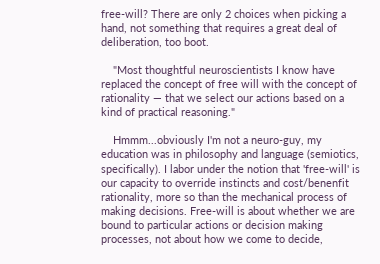free-will? There are only 2 choices when picking a hand, not something that requires a great deal of deliberation, too boot.

    "Most thoughtful neuroscientists I know have replaced the concept of free will with the concept of rationality — that we select our actions based on a kind of practical reasoning."

    Hmmm...obviously I'm not a neuro-guy, my education was in philosophy and language (semiotics, specifically). I labor under the notion that 'free-will' is our capacity to override instincts and cost/benenfit rationality, more so than the mechanical process of making decisions. Free-will is about whether we are bound to particular actions or decision making processes, not about how we come to decide,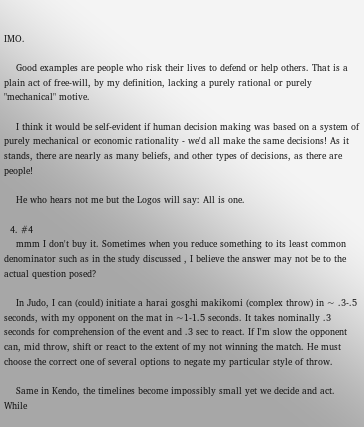IMO.

    Good examples are people who risk their lives to defend or help others. That is a plain act of free-will, by my definition, lacking a purely rational or purely "mechanical" motive.

    I think it would be self-evident if human decision making was based on a system of purely mechanical or economic rationality - we'd all make the same decisions! As it stands, there are nearly as many beliefs, and other types of decisions, as there are people!

    He who hears not me but the Logos will say: All is one.

  4. #4
    mmm I don't buy it. Sometimes when you reduce something to its least common denominator such as in the study discussed , I believe the answer may not be to the actual question posed?

    In Judo, I can (could) initiate a harai gosghi makikomi (complex throw) in ~ .3-.5 seconds, with my opponent on the mat in ~1-1.5 seconds. It takes nominally .3 seconds for comprehension of the event and .3 sec to react. If I'm slow the opponent can, mid throw, shift or react to the extent of my not winning the match. He must choose the correct one of several options to negate my particular style of throw.

    Same in Kendo, the timelines become impossibly small yet we decide and act. While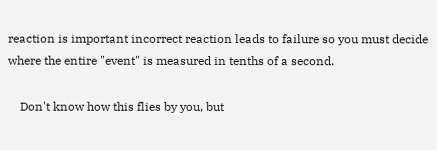reaction is important incorrect reaction leads to failure so you must decide where the entire "event" is measured in tenths of a second.

    Don't know how this flies by you, but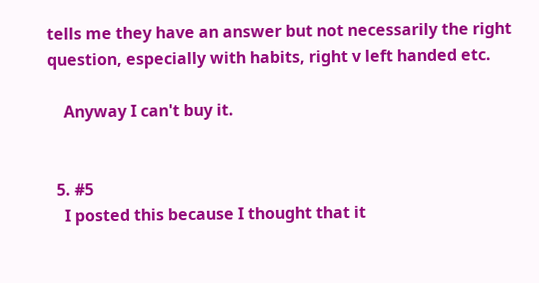tells me they have an answer but not necessarily the right question, especially with habits, right v left handed etc.

    Anyway I can't buy it.


  5. #5
    I posted this because I thought that it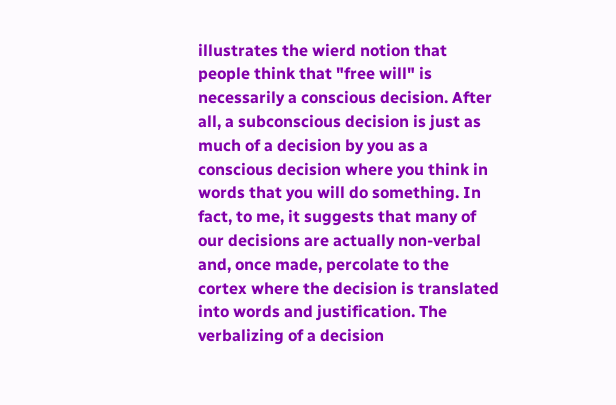illustrates the wierd notion that people think that "free will" is necessarily a conscious decision. After all, a subconscious decision is just as much of a decision by you as a conscious decision where you think in words that you will do something. In fact, to me, it suggests that many of our decisions are actually non-verbal and, once made, percolate to the cortex where the decision is translated into words and justification. The verbalizing of a decision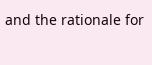and the rationale for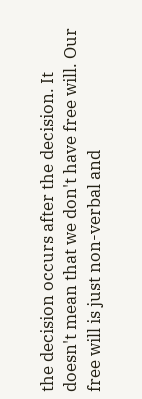the decision occurs after the decision. It doesn't mean that we don't have free will. Our free will is just non-verbal and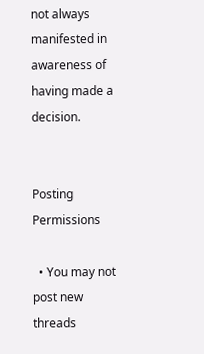not always manifested in awareness of having made a decision.


Posting Permissions

  • You may not post new threads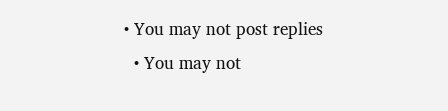• You may not post replies
  • You may not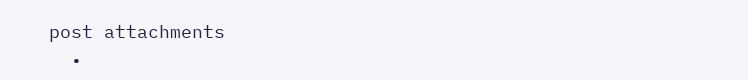post attachments
  •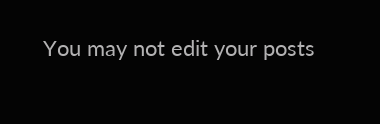You may not edit your posts